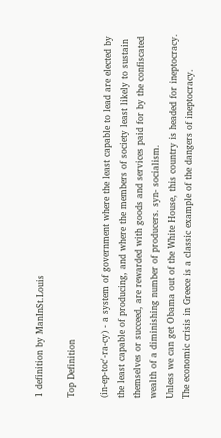1 definition by ManInSt.Louis

Top Definition

(in-ep-toc'-ra-cy) - a system of government where the least capable to lead are elected by the least capable of producing, and where the members of society least likely to sustain themselves or succeed, are rewarded with goods and services paid for by the confiscated wealth of a diminishing number of producers. syn- socialism.
Unless we can get Obama out of the White House, this country is headed for ineptocracy.
The economic crisis in Greece is a classic example of the dangers of ineptocracy.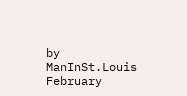by ManInSt.Louis February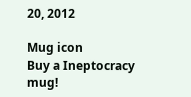20, 2012

Mug icon
Buy a Ineptocracy mug!